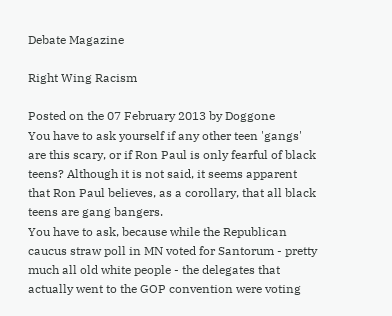Debate Magazine

Right Wing Racism

Posted on the 07 February 2013 by Doggone
You have to ask yourself if any other teen 'gangs' are this scary, or if Ron Paul is only fearful of black teens? Although it is not said, it seems apparent that Ron Paul believes, as a corollary, that all black teens are gang bangers.
You have to ask, because while the Republican caucus straw poll in MN voted for Santorum - pretty much all old white people - the delegates that actually went to the GOP convention were voting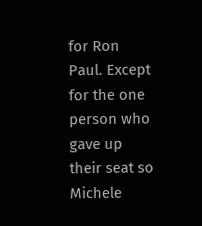for Ron Paul. Except for the one person who gave up their seat so Michele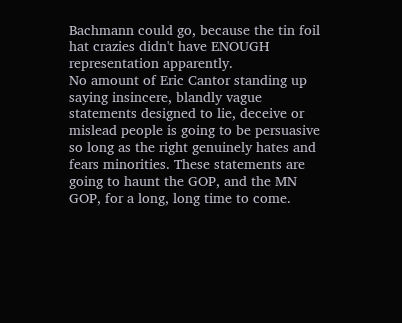Bachmann could go, because the tin foil hat crazies didn't have ENOUGH representation apparently.
No amount of Eric Cantor standing up saying insincere, blandly vague statements designed to lie, deceive or mislead people is going to be persuasive so long as the right genuinely hates and fears minorities. These statements are going to haunt the GOP, and the MN GOP, for a long, long time to come.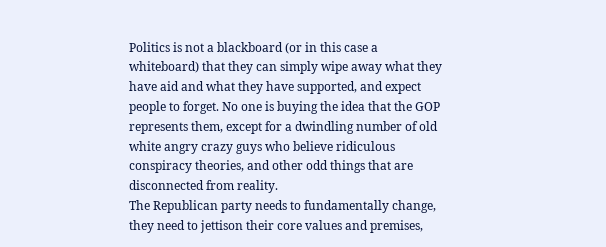Politics is not a blackboard (or in this case a whiteboard) that they can simply wipe away what they have aid and what they have supported, and expect people to forget. No one is buying the idea that the GOP represents them, except for a dwindling number of old white angry crazy guys who believe ridiculous conspiracy theories, and other odd things that are disconnected from reality.
The Republican party needs to fundamentally change, they need to jettison their core values and premises,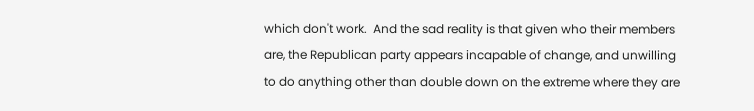which don't work.  And the sad reality is that given who their members are, the Republican party appears incapable of change, and unwilling to do anything other than double down on the extreme where they are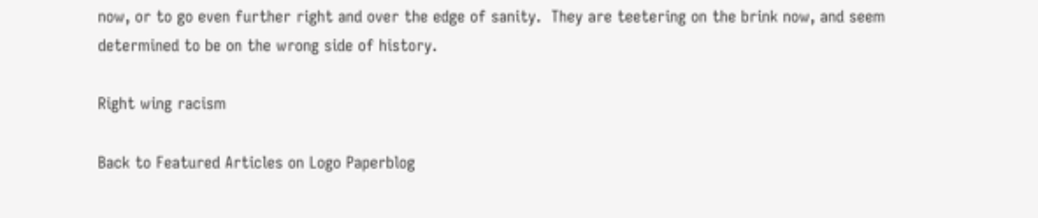now, or to go even further right and over the edge of sanity.  They are teetering on the brink now, and seem determined to be on the wrong side of history.

Right wing racism

Back to Featured Articles on Logo Paperblog